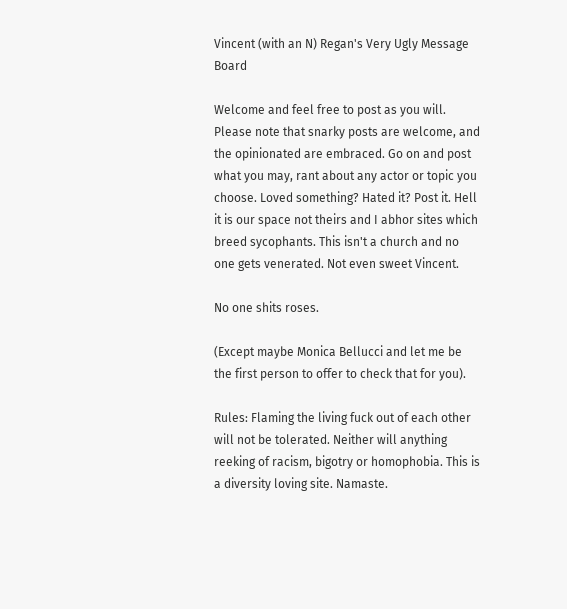Vincent (with an N) Regan's Very Ugly Message Board

Welcome and feel free to post as you will. Please note that snarky posts are welcome, and the opinionated are embraced. Go on and post what you may, rant about any actor or topic you choose. Loved something? Hated it? Post it. Hell it is our space not theirs and I abhor sites which breed sycophants. This isn't a church and no one gets venerated. Not even sweet Vincent.

No one shits roses.

(Except maybe Monica Bellucci and let me be the first person to offer to check that for you).

Rules: Flaming the living fuck out of each other will not be tolerated. Neither will anything reeking of racism, bigotry or homophobia. This is a diversity loving site. Namaste.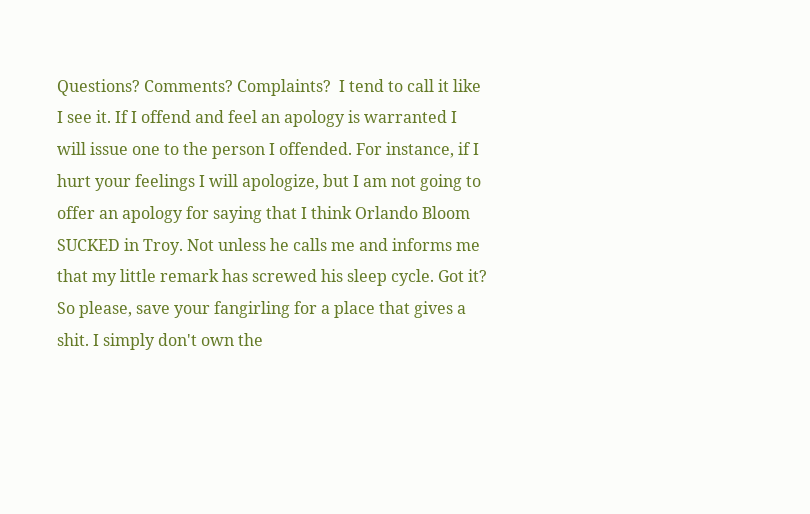Questions? Comments? Complaints?  I tend to call it like I see it. If I offend and feel an apology is warranted I will issue one to the person I offended. For instance, if I hurt your feelings I will apologize, but I am not going to offer an apology for saying that I think Orlando Bloom SUCKED in Troy. Not unless he calls me and informs me that my little remark has screwed his sleep cycle. Got it? So please, save your fangirling for a place that gives a shit. I simply don't own the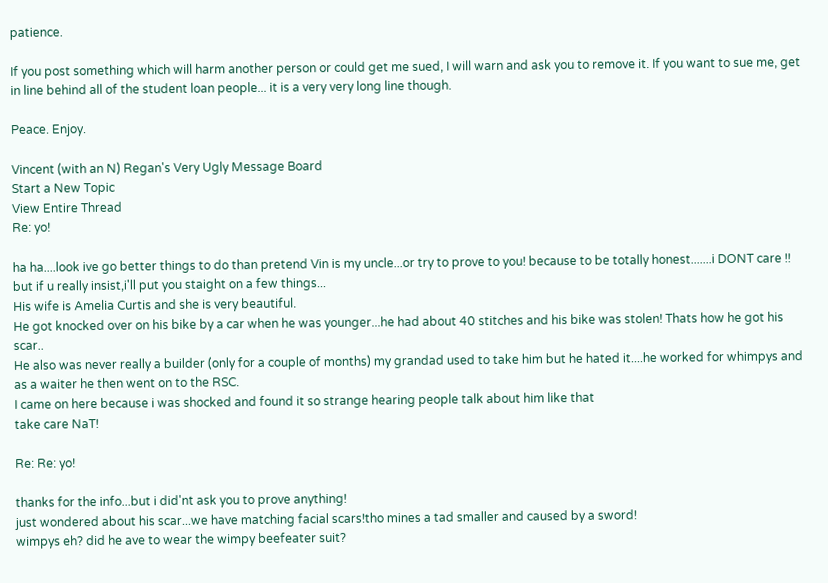patience.

If you post something which will harm another person or could get me sued, I will warn and ask you to remove it. If you want to sue me, get in line behind all of the student loan people... it is a very very long line though.

Peace. Enjoy.

Vincent (with an N) Regan's Very Ugly Message Board
Start a New Topic
View Entire Thread
Re: yo!

ha ha....look ive go better things to do than pretend Vin is my uncle...or try to prove to you! because to be totally honest.......i DONT care !! but if u really insist,i'll put you staight on a few things...
His wife is Amelia Curtis and she is very beautiful.
He got knocked over on his bike by a car when he was younger...he had about 40 stitches and his bike was stolen! Thats how he got his scar..
He also was never really a builder (only for a couple of months) my grandad used to take him but he hated it....he worked for whimpys and as a waiter he then went on to the RSC.
I came on here because i was shocked and found it so strange hearing people talk about him like that
take care NaT!

Re: Re: yo!

thanks for the info...but i did'nt ask you to prove anything!
just wondered about his scar...we have matching facial scars!tho mines a tad smaller and caused by a sword!
wimpys eh? did he ave to wear the wimpy beefeater suit?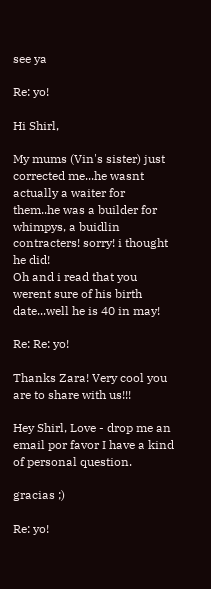see ya

Re: yo!

Hi Shirl,

My mums (Vin's sister) just corrected me...he wasnt actually a waiter for them..he was a builder for whimpys, a buidlin contracters! sorry! i thought he did!
Oh and i read that you werent sure of his birth date...well he is 40 in may!

Re: Re: yo!

Thanks Zara! Very cool you are to share with us!!!

Hey Shirl, Love - drop me an email por favor I have a kind of personal question.

gracias ;)

Re: yo!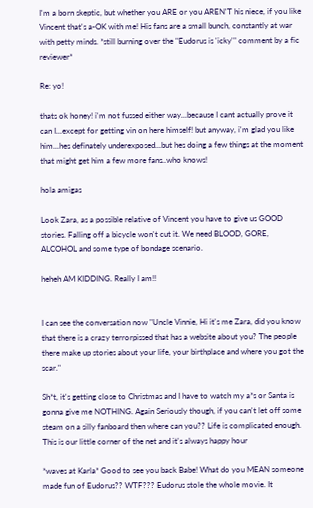I'm a born skeptic, but whether you ARE or you AREN'T his niece, if you like Vincent that's a-OK with me! His fans are a small bunch, constantly at war with petty minds. *still burning over the "Eudorus is 'icky'" comment by a fic reviewer*

Re: yo!

thats ok honey! i'm not fussed either way...because I cant actually prove it can I...except for getting vin on here himself! but anyway, i'm glad you like him...hes definately underexposed...but hes doing a few things at the moment that might get him a few more fans..who knows!

hola amigas

Look Zara, as a possible relative of Vincent you have to give us GOOD stories. Falling off a bicycle won't cut it. We need BLOOD, GORE, ALCOHOL and some type of bondage scenario.

heheh AM KIDDING. Really I am!!


I can see the conversation now "Uncle Vinnie, Hi it's me Zara, did you know that there is a crazy terrorpissed that has a website about you? The people there make up stories about your life, your birthplace and where you got the scar."

Sh*t, it's getting close to Christmas and I have to watch my a*s or Santa is gonna give me NOTHING. Again Seriously though, if you can't let off some steam on a silly fanboard then where can you?? Life is complicated enough. This is our little corner of the net and it's always happy hour

*waves at Karla* Good to see you back Babe! What do you MEAN someone made fun of Eudorus?? WTF??? Eudorus stole the whole movie. It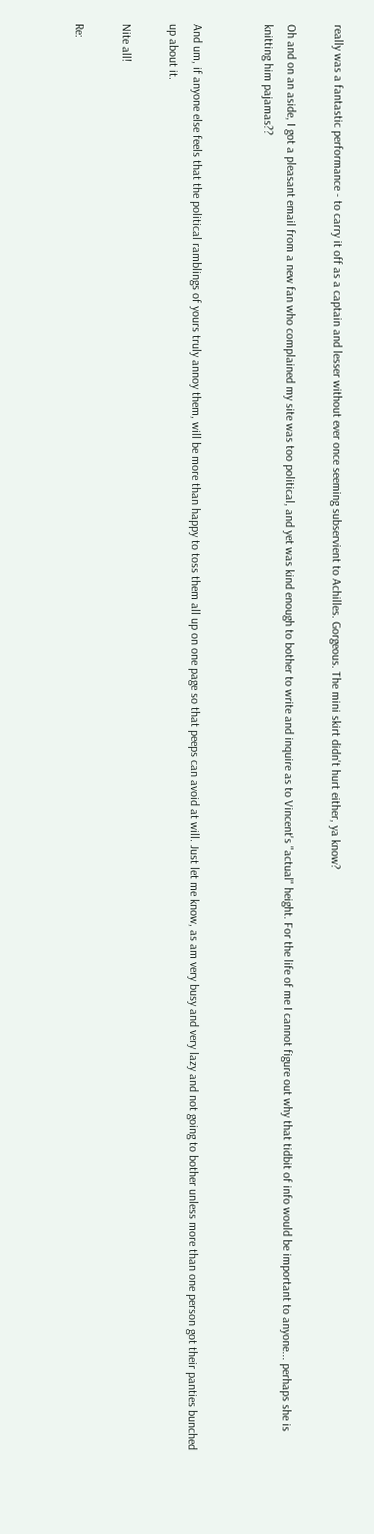really was a fantastic performance - to carry it off as a captain and lesser without ever once seeming subservient to Achilles. Gorgeous. The mini skirt didn't hurt either, ya know?

Oh and on an aside, I got a pleasant email from a new fan who complained my site was too political, and yet was kind enough to bother to write and inquire as to Vincent's "actual" height. For the life of me I cannot figure out why that tidbit of info would be important to anyone... perhaps she is knitting him pajamas??


And um, if anyone else feels that the political ramblings of yours truly annoy them, will be more than happy to toss them all up on one page so that peeps can avoid at will. Just let me know, as am very busy and very lazy and not going to bother unless more than one person got their panties bunched up about it.

Nite all!

Re: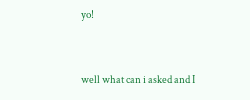yo!


well what can i asked and I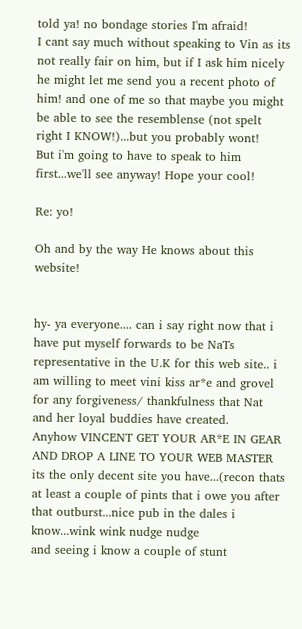told ya! no bondage stories I'm afraid!
I cant say much without speaking to Vin as its not really fair on him, but if I ask him nicely he might let me send you a recent photo of him! and one of me so that maybe you might be able to see the resemblense (not spelt right I KNOW!)...but you probably wont!
But i'm going to have to speak to him first...we'll see anyway! Hope your cool!

Re: yo!

Oh and by the way He knows about this website!


hy- ya everyone.... can i say right now that i have put myself forwards to be NaTs representative in the U.K for this web site.. i am willing to meet vini kiss ar*e and grovel for any forgiveness/ thankfulness that Nat and her loyal buddies have created.
Anyhow VINCENT GET YOUR AR*E IN GEAR AND DROP A LINE TO YOUR WEB MASTER its the only decent site you have...(recon thats at least a couple of pints that i owe you after that outburst...nice pub in the dales i know...wink wink nudge nudge
and seeing i know a couple of stunt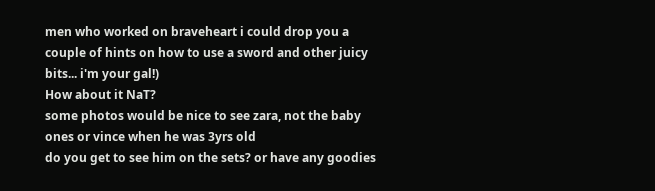men who worked on braveheart i could drop you a couple of hints on how to use a sword and other juicy bits... i'm your gal!)
How about it NaT?
some photos would be nice to see zara, not the baby ones or vince when he was 3yrs old
do you get to see him on the sets? or have any goodies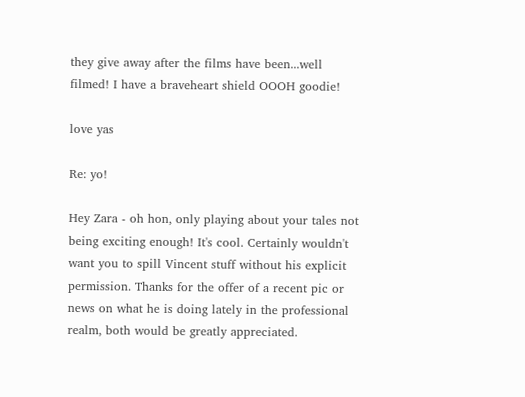they give away after the films have been...well filmed! I have a braveheart shield OOOH goodie!

love yas

Re: yo!

Hey Zara - oh hon, only playing about your tales not being exciting enough! It's cool. Certainly wouldn't want you to spill Vincent stuff without his explicit permission. Thanks for the offer of a recent pic or news on what he is doing lately in the professional realm, both would be greatly appreciated.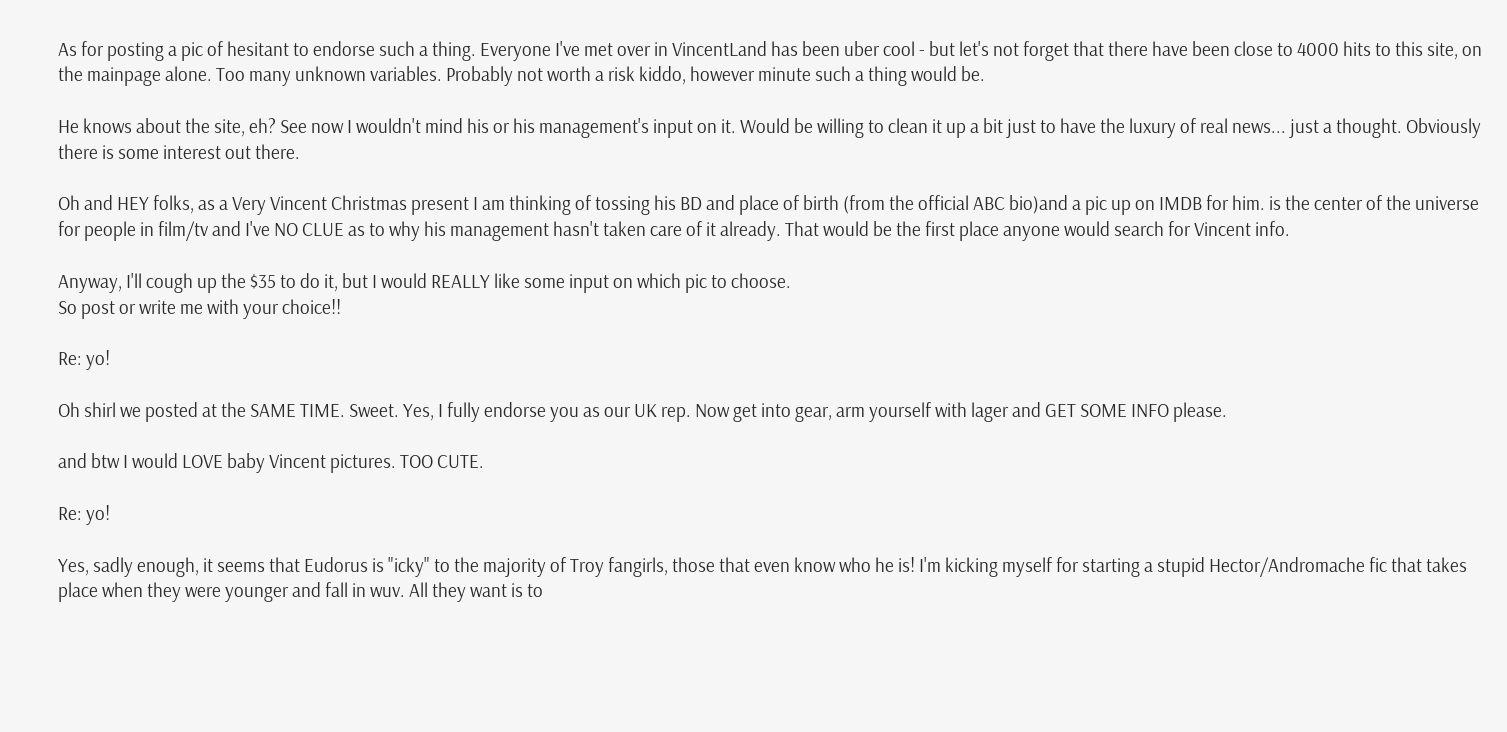As for posting a pic of hesitant to endorse such a thing. Everyone I've met over in VincentLand has been uber cool - but let's not forget that there have been close to 4000 hits to this site, on the mainpage alone. Too many unknown variables. Probably not worth a risk kiddo, however minute such a thing would be.

He knows about the site, eh? See now I wouldn't mind his or his management's input on it. Would be willing to clean it up a bit just to have the luxury of real news... just a thought. Obviously there is some interest out there.

Oh and HEY folks, as a Very Vincent Christmas present I am thinking of tossing his BD and place of birth (from the official ABC bio)and a pic up on IMDB for him. is the center of the universe for people in film/tv and I've NO CLUE as to why his management hasn't taken care of it already. That would be the first place anyone would search for Vincent info.

Anyway, I'll cough up the $35 to do it, but I would REALLY like some input on which pic to choose.
So post or write me with your choice!!

Re: yo!

Oh shirl we posted at the SAME TIME. Sweet. Yes, I fully endorse you as our UK rep. Now get into gear, arm yourself with lager and GET SOME INFO please.

and btw I would LOVE baby Vincent pictures. TOO CUTE.

Re: yo!

Yes, sadly enough, it seems that Eudorus is "icky" to the majority of Troy fangirls, those that even know who he is! I'm kicking myself for starting a stupid Hector/Andromache fic that takes place when they were younger and fall in wuv. All they want is to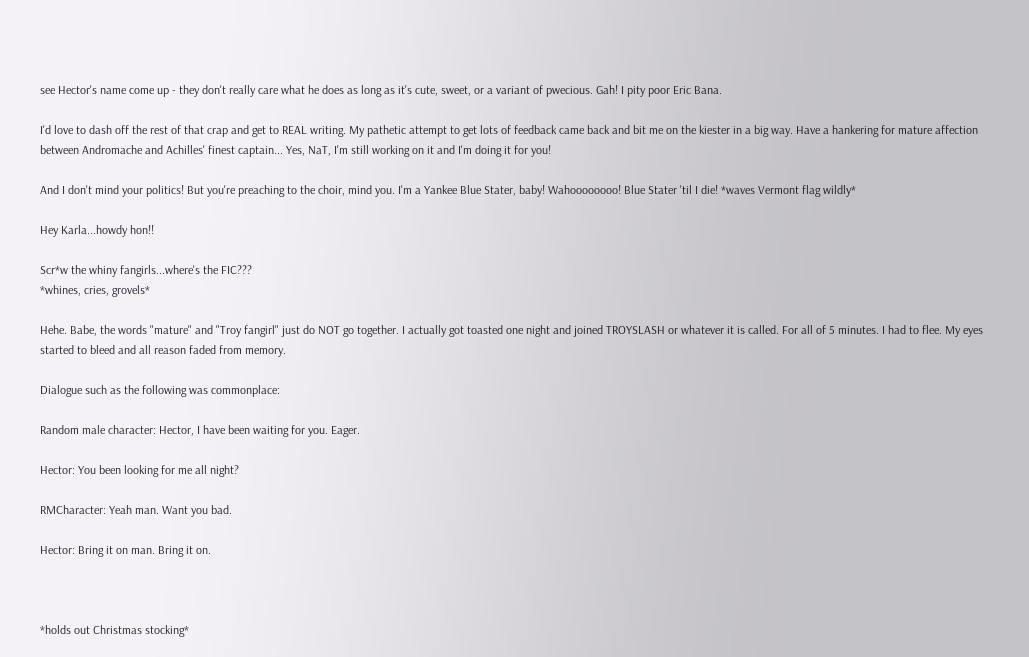see Hector's name come up - they don't really care what he does as long as it's cute, sweet, or a variant of pwecious. Gah! I pity poor Eric Bana.

I'd love to dash off the rest of that crap and get to REAL writing. My pathetic attempt to get lots of feedback came back and bit me on the kiester in a big way. Have a hankering for mature affection between Andromache and Achilles' finest captain... Yes, NaT, I'm still working on it and I'm doing it for you!

And I don't mind your politics! But you're preaching to the choir, mind you. I'm a Yankee Blue Stater, baby! Wahoooooooo! Blue Stater 'til I die! *waves Vermont flag wildly*

Hey Karla...howdy hon!!

Scr*w the whiny fangirls...where's the FIC???
*whines, cries, grovels*

Hehe. Babe, the words "mature" and "Troy fangirl" just do NOT go together. I actually got toasted one night and joined TROYSLASH or whatever it is called. For all of 5 minutes. I had to flee. My eyes started to bleed and all reason faded from memory.

Dialogue such as the following was commonplace:

Random male character: Hector, I have been waiting for you. Eager.

Hector: You been looking for me all night?

RMCharacter: Yeah man. Want you bad.

Hector: Bring it on man. Bring it on.



*holds out Christmas stocking*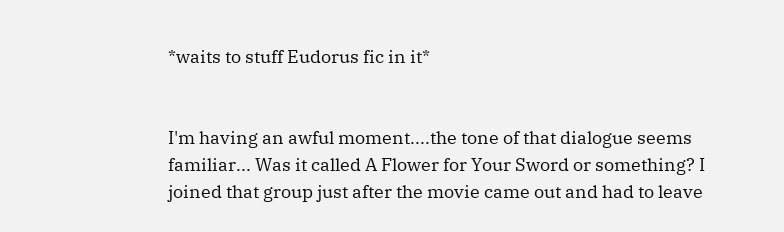*waits to stuff Eudorus fic in it*


I'm having an awful moment....the tone of that dialogue seems familiar... Was it called A Flower for Your Sword or something? I joined that group just after the movie came out and had to leave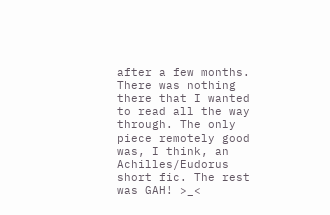after a few months. There was nothing there that I wanted to read all the way through. The only piece remotely good was, I think, an Achilles/Eudorus short fic. The rest was GAH! >_<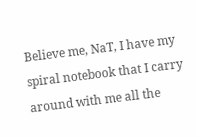Believe me, NaT, I have my spiral notebook that I carry around with me all the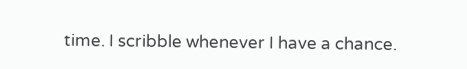time. I scribble whenever I have a chance.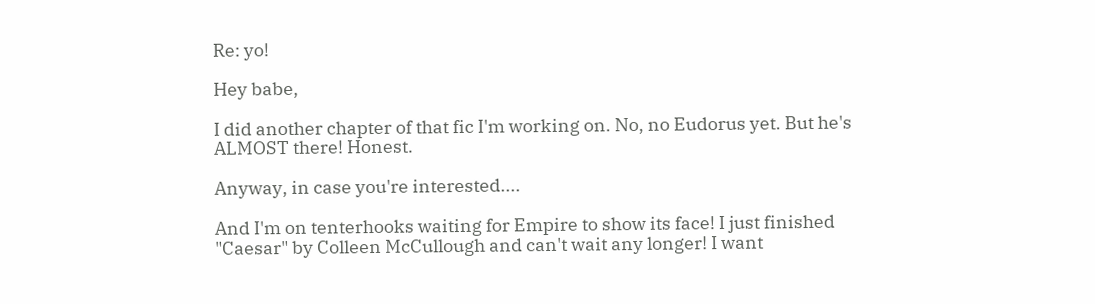Re: yo!

Hey babe,

I did another chapter of that fic I'm working on. No, no Eudorus yet. But he's ALMOST there! Honest.

Anyway, in case you're interested....

And I'm on tenterhooks waiting for Empire to show its face! I just finished "Caesar" by Colleen McCullough and can't wait any longer! I want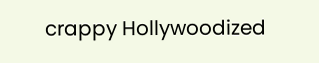crappy Hollywoodized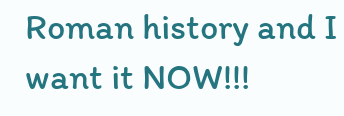Roman history and I want it NOW!!!